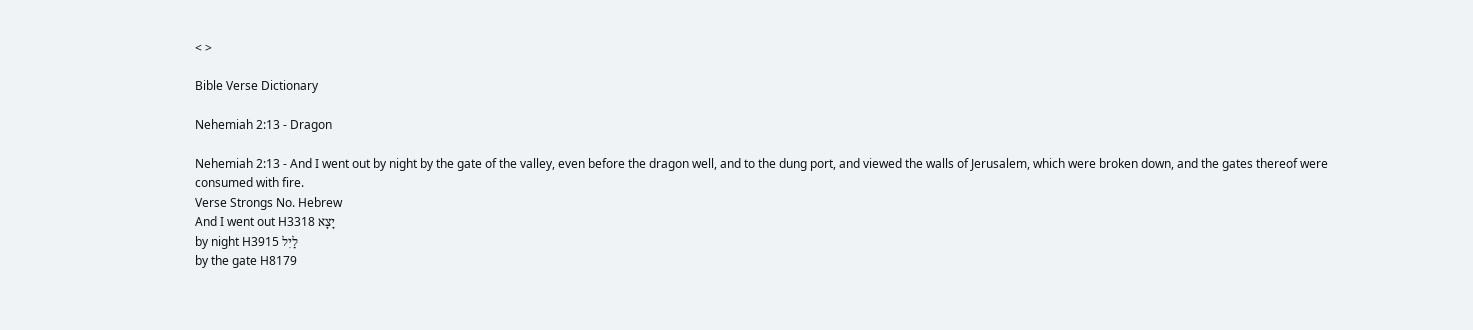< >

Bible Verse Dictionary

Nehemiah 2:13 - Dragon

Nehemiah 2:13 - And I went out by night by the gate of the valley, even before the dragon well, and to the dung port, and viewed the walls of Jerusalem, which were broken down, and the gates thereof were consumed with fire.
Verse Strongs No. Hebrew
And I went out H3318 יָצָא
by night H3915 לַיִל
by the gate H8179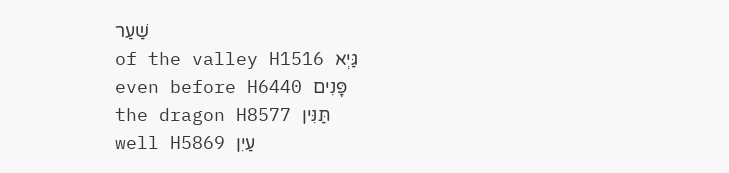שַׁעַר
of the valley H1516 גַּיְא
even before H6440 פָּנִים
the dragon H8577 תַּנִּין
well H5869 עַיִן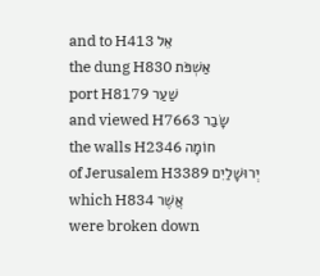and to H413 אֵל
the dung H830 אַשְׁפֹּת
port H8179 שַׁעַר
and viewed H7663 שָׂבַר
the walls H2346 חוֹמָה
of Jerusalem H3389 יְרוּשָׁלַיִם
which H834 אֲשֶׁר
were broken down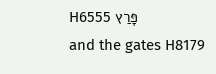H6555 פָּרַץ
and the gates H8179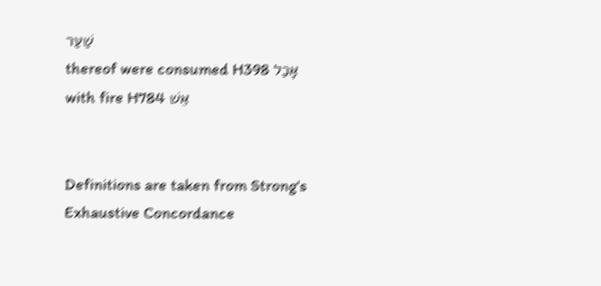שַׁעַר
thereof were consumed H398 אָכַל
with fire H784 אֵשׁ


Definitions are taken from Strong's Exhaustive Concordance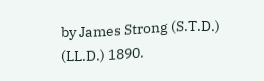by James Strong (S.T.D.) (LL.D.) 1890.